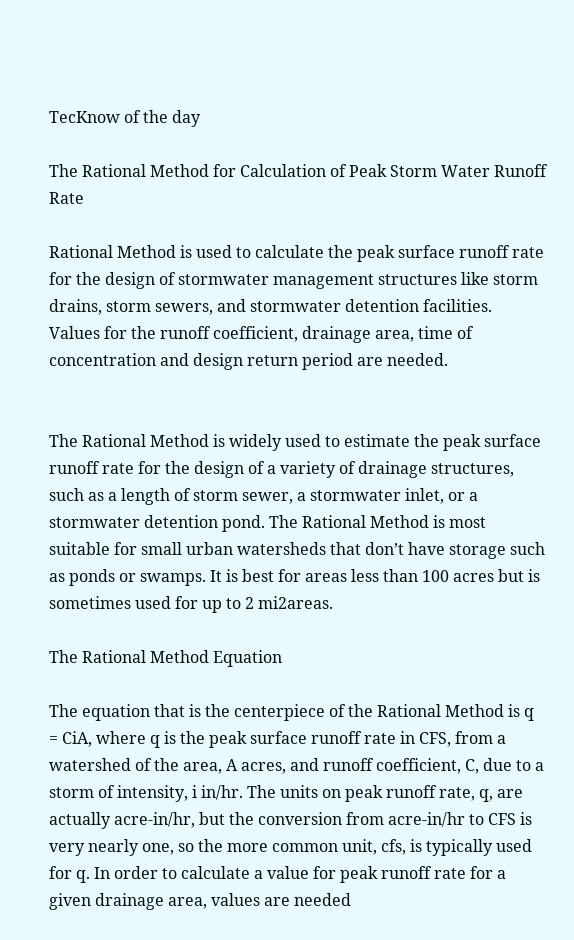TecKnow of the day

The Rational Method for Calculation of Peak Storm Water Runoff Rate

Rational Method is used to calculate the peak surface runoff rate for the design of stormwater management structures like storm drains, storm sewers, and stormwater detention facilities. Values for the runoff coefficient, drainage area, time of concentration and design return period are needed.


The Rational Method is widely used to estimate the peak surface runoff rate for the design of a variety of drainage structures, such as a length of storm sewer, a stormwater inlet, or a stormwater detention pond. The Rational Method is most suitable for small urban watersheds that don’t have storage such as ponds or swamps. It is best for areas less than 100 acres but is sometimes used for up to 2 mi2areas.

The Rational Method Equation

The equation that is the centerpiece of the Rational Method is q = CiA, where q is the peak surface runoff rate in CFS, from a watershed of the area, A acres, and runoff coefficient, C, due to a storm of intensity, i in/hr. The units on peak runoff rate, q, are actually acre-in/hr, but the conversion from acre-in/hr to CFS is very nearly one, so the more common unit, cfs, is typically used for q. In order to calculate a value for peak runoff rate for a given drainage area, values are needed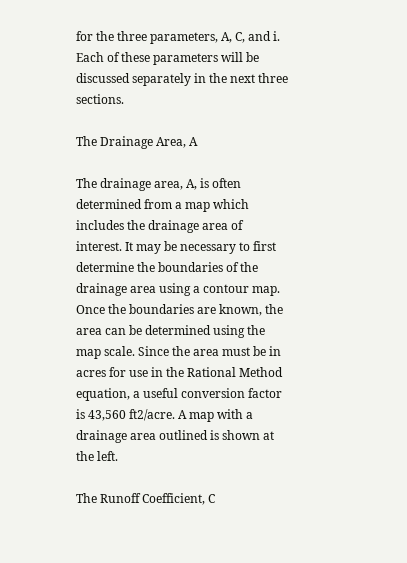for the three parameters, A, C, and i. Each of these parameters will be discussed separately in the next three sections.

The Drainage Area, A

The drainage area, A, is often determined from a map which includes the drainage area of interest. It may be necessary to first determine the boundaries of the drainage area using a contour map. Once the boundaries are known, the area can be determined using the map scale. Since the area must be in acres for use in the Rational Method equation, a useful conversion factor is 43,560 ft2/acre. A map with a drainage area outlined is shown at the left.

The Runoff Coefficient, C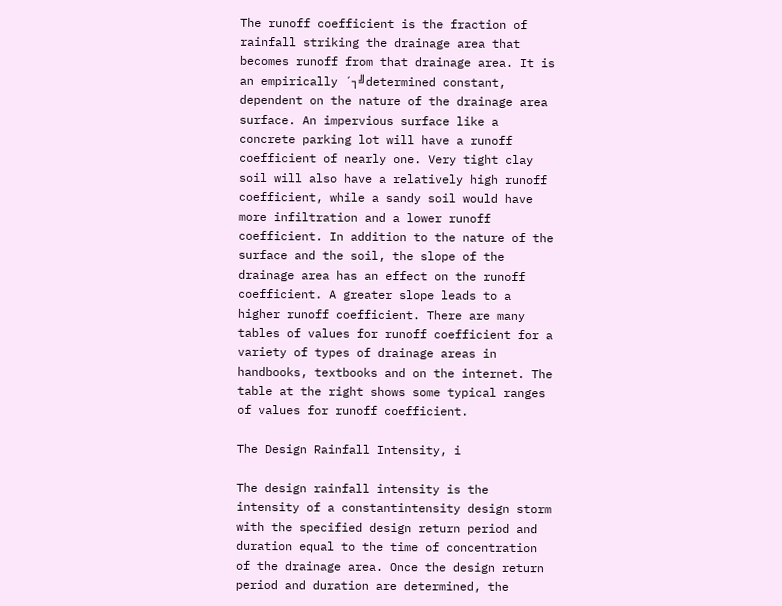The runoff coefficient is the fraction of rainfall striking the drainage area that becomes runoff from that drainage area. It is an empirically ´┐╝determined constant, dependent on the nature of the drainage area surface. An impervious surface like a concrete parking lot will have a runoff coefficient of nearly one. Very tight clay soil will also have a relatively high runoff coefficient, while a sandy soil would have more infiltration and a lower runoff coefficient. In addition to the nature of the surface and the soil, the slope of the drainage area has an effect on the runoff coefficient. A greater slope leads to a higher runoff coefficient. There are many tables of values for runoff coefficient for a variety of types of drainage areas in handbooks, textbooks and on the internet. The table at the right shows some typical ranges of values for runoff coefficient.

The Design Rainfall Intensity, i

The design rainfall intensity is the intensity of a constantintensity design storm with the specified design return period and duration equal to the time of concentration of the drainage area. Once the design return period and duration are determined, the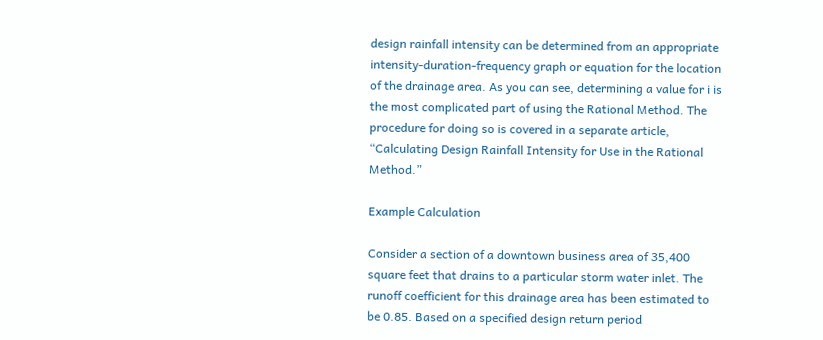design rainfall intensity can be determined from an appropriate intensity-duration-frequency graph or equation for the location of the drainage area. As you can see, determining a value for i is the most complicated part of using the Rational Method. The procedure for doing so is covered in a separate article, “Calculating Design Rainfall Intensity for Use in the Rational Method.”

Example Calculation

Consider a section of a downtown business area of 35,400 square feet that drains to a particular storm water inlet. The runoff coefficient for this drainage area has been estimated to be 0.85. Based on a specified design return period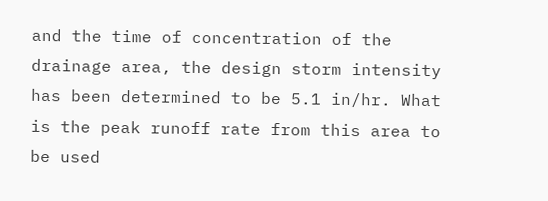and the time of concentration of the drainage area, the design storm intensity has been determined to be 5.1 in/hr. What is the peak runoff rate from this area to be used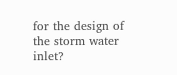for the design of the storm water inlet?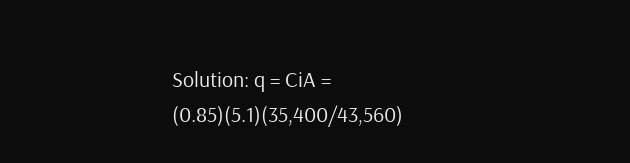Solution: q = CiA = (0.85)(5.1)(35,400/43,560)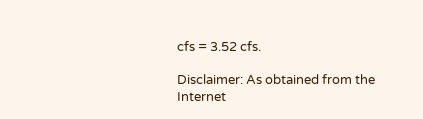cfs = 3.52 cfs.

Disclaimer: As obtained from the Internet